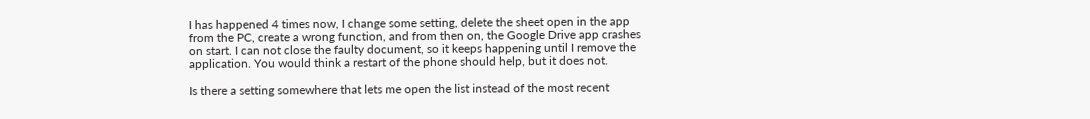I has happened 4 times now, I change some setting, delete the sheet open in the app from the PC, create a wrong function, and from then on, the Google Drive app crashes on start. I can not close the faulty document, so it keeps happening until I remove the application. You would think a restart of the phone should help, but it does not.

Is there a setting somewhere that lets me open the list instead of the most recent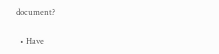document?

  • Have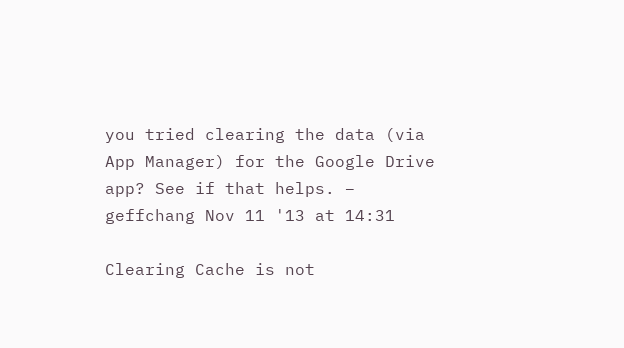you tried clearing the data (via App Manager) for the Google Drive app? See if that helps. – geffchang Nov 11 '13 at 14:31

Clearing Cache is not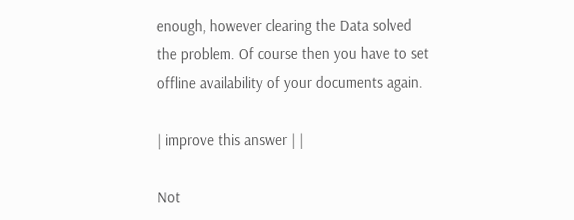enough, however clearing the Data solved the problem. Of course then you have to set offline availability of your documents again.

| improve this answer | |

Not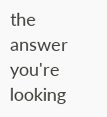the answer you're looking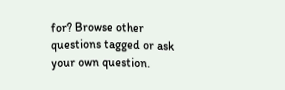for? Browse other questions tagged or ask your own question.